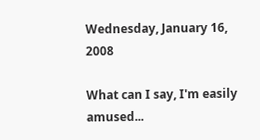Wednesday, January 16, 2008

What can I say, I'm easily amused...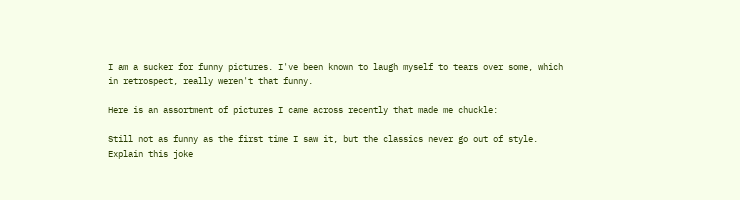I am a sucker for funny pictures. I've been known to laugh myself to tears over some, which in retrospect, really weren't that funny.

Here is an assortment of pictures I came across recently that made me chuckle:

Still not as funny as the first time I saw it, but the classics never go out of style.
Explain this joke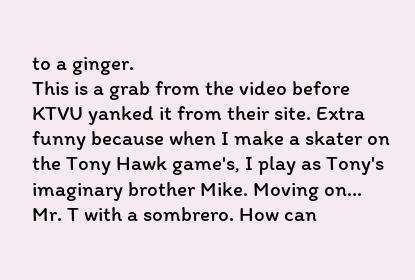to a ginger.
This is a grab from the video before KTVU yanked it from their site. Extra funny because when I make a skater on the Tony Hawk game's, I play as Tony's imaginary brother Mike. Moving on...
Mr. T with a sombrero. How can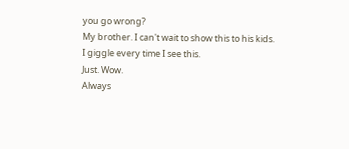you go wrong?
My brother. I can't wait to show this to his kids.
I giggle every time I see this.
Just. Wow.
Always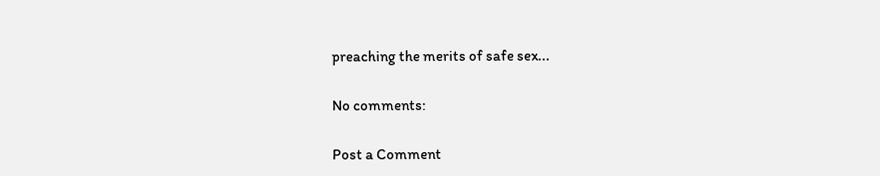preaching the merits of safe sex...

No comments:

Post a Comment